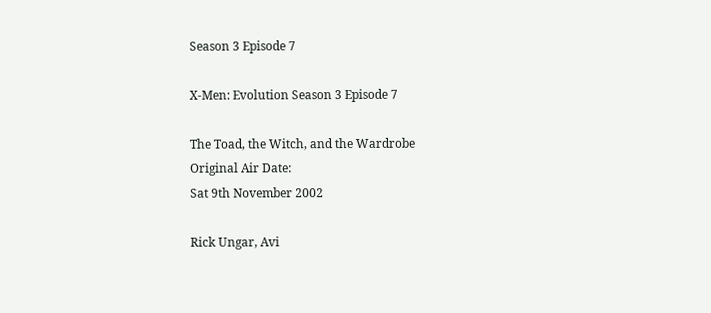Season 3 Episode 7

X-Men: Evolution Season 3 Episode 7

The Toad, the Witch, and the Wardrobe
Original Air Date:
Sat 9th November 2002

Rick Ungar, Avi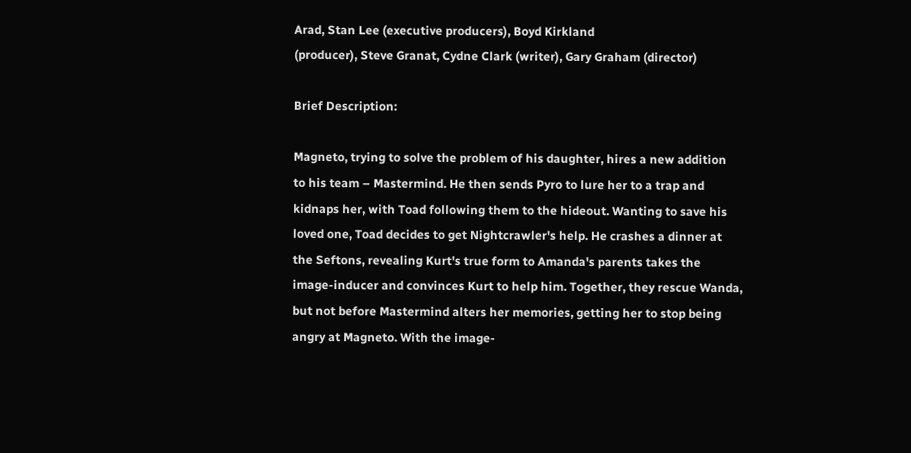Arad, Stan Lee (executive producers), Boyd Kirkland
(producer), Steve Granat, Cydne Clark (writer), Gary Graham (director)

Brief Description:

Magneto, trying to solve the problem of his daughter, hires a new addition
to his team – Mastermind. He then sends Pyro to lure her to a trap and
kidnaps her, with Toad following them to the hideout. Wanting to save his
loved one, Toad decides to get Nightcrawler's help. He crashes a dinner at
the Seftons, revealing Kurt's true form to Amanda's parents takes the
image-inducer and convinces Kurt to help him. Together, they rescue Wanda,
but not before Mastermind alters her memories, getting her to stop being
angry at Magneto. With the image-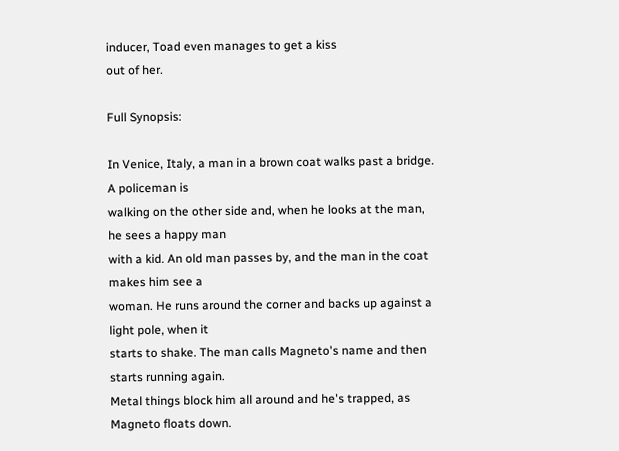inducer, Toad even manages to get a kiss
out of her.

Full Synopsis:

In Venice, Italy, a man in a brown coat walks past a bridge. A policeman is
walking on the other side and, when he looks at the man, he sees a happy man
with a kid. An old man passes by, and the man in the coat makes him see a
woman. He runs around the corner and backs up against a light pole, when it
starts to shake. The man calls Magneto's name and then starts running again.
Metal things block him all around and he's trapped, as Magneto floats down.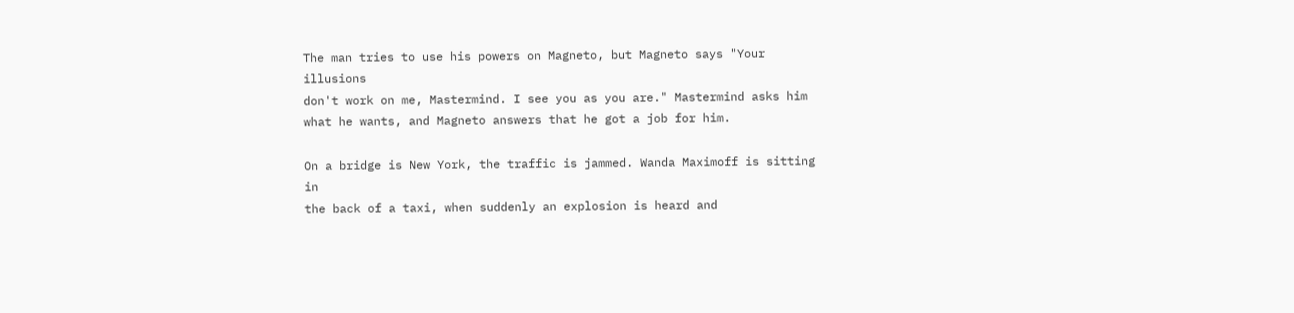The man tries to use his powers on Magneto, but Magneto says "Your illusions
don't work on me, Mastermind. I see you as you are." Mastermind asks him
what he wants, and Magneto answers that he got a job for him.

On a bridge is New York, the traffic is jammed. Wanda Maximoff is sitting in
the back of a taxi, when suddenly an explosion is heard and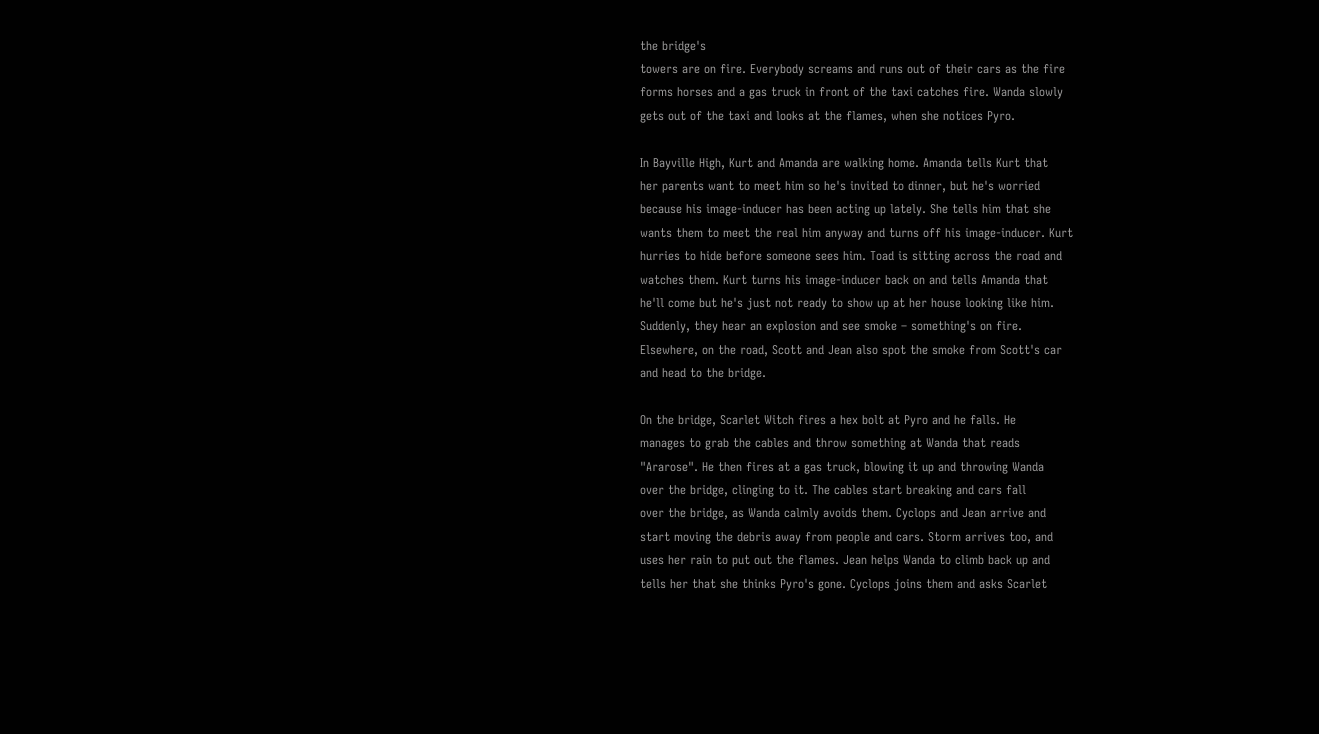the bridge's
towers are on fire. Everybody screams and runs out of their cars as the fire
forms horses and a gas truck in front of the taxi catches fire. Wanda slowly
gets out of the taxi and looks at the flames, when she notices Pyro.

In Bayville High, Kurt and Amanda are walking home. Amanda tells Kurt that
her parents want to meet him so he's invited to dinner, but he's worried
because his image-inducer has been acting up lately. She tells him that she
wants them to meet the real him anyway and turns off his image-inducer. Kurt
hurries to hide before someone sees him. Toad is sitting across the road and
watches them. Kurt turns his image-inducer back on and tells Amanda that
he'll come but he's just not ready to show up at her house looking like him.
Suddenly, they hear an explosion and see smoke – something's on fire.
Elsewhere, on the road, Scott and Jean also spot the smoke from Scott's car
and head to the bridge.

On the bridge, Scarlet Witch fires a hex bolt at Pyro and he falls. He
manages to grab the cables and throw something at Wanda that reads
"Ararose". He then fires at a gas truck, blowing it up and throwing Wanda
over the bridge, clinging to it. The cables start breaking and cars fall
over the bridge, as Wanda calmly avoids them. Cyclops and Jean arrive and
start moving the debris away from people and cars. Storm arrives too, and
uses her rain to put out the flames. Jean helps Wanda to climb back up and
tells her that she thinks Pyro's gone. Cyclops joins them and asks Scarlet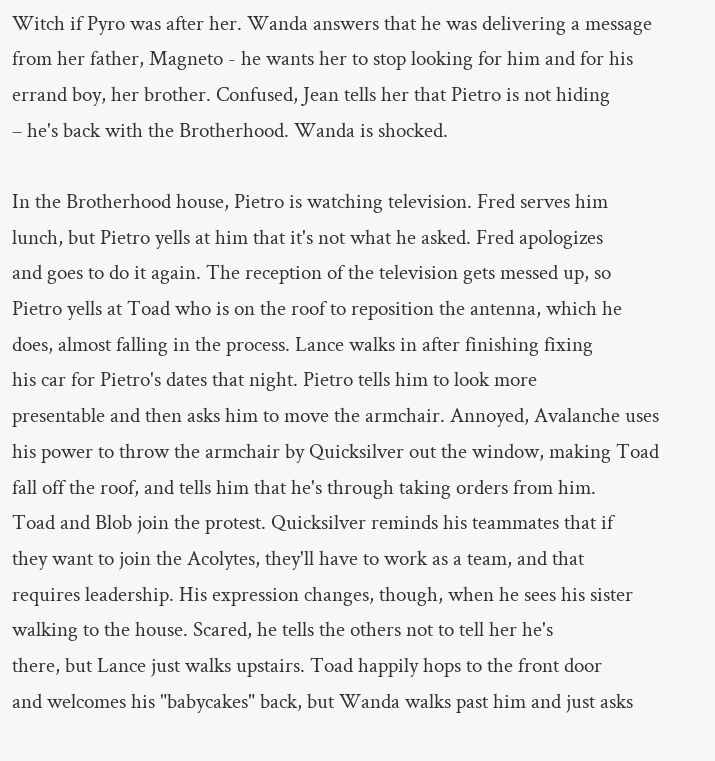Witch if Pyro was after her. Wanda answers that he was delivering a message
from her father, Magneto - he wants her to stop looking for him and for his
errand boy, her brother. Confused, Jean tells her that Pietro is not hiding
– he's back with the Brotherhood. Wanda is shocked.

In the Brotherhood house, Pietro is watching television. Fred serves him
lunch, but Pietro yells at him that it's not what he asked. Fred apologizes
and goes to do it again. The reception of the television gets messed up, so
Pietro yells at Toad who is on the roof to reposition the antenna, which he
does, almost falling in the process. Lance walks in after finishing fixing
his car for Pietro's dates that night. Pietro tells him to look more
presentable and then asks him to move the armchair. Annoyed, Avalanche uses
his power to throw the armchair by Quicksilver out the window, making Toad
fall off the roof, and tells him that he's through taking orders from him.
Toad and Blob join the protest. Quicksilver reminds his teammates that if
they want to join the Acolytes, they'll have to work as a team, and that
requires leadership. His expression changes, though, when he sees his sister
walking to the house. Scared, he tells the others not to tell her he's
there, but Lance just walks upstairs. Toad happily hops to the front door
and welcomes his "babycakes" back, but Wanda walks past him and just asks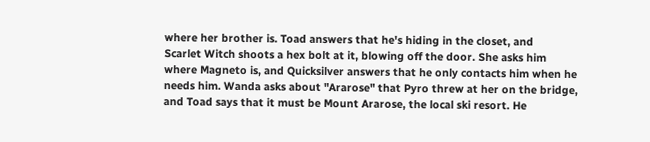where her brother is. Toad answers that he's hiding in the closet, and
Scarlet Witch shoots a hex bolt at it, blowing off the door. She asks him
where Magneto is, and Quicksilver answers that he only contacts him when he
needs him. Wanda asks about "Ararose" that Pyro threw at her on the bridge,
and Toad says that it must be Mount Ararose, the local ski resort. He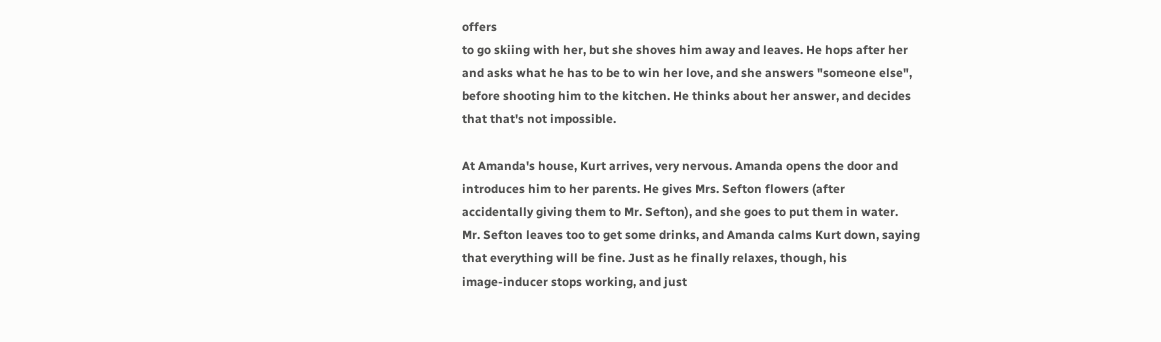offers
to go skiing with her, but she shoves him away and leaves. He hops after her
and asks what he has to be to win her love, and she answers "someone else",
before shooting him to the kitchen. He thinks about her answer, and decides
that that's not impossible.

At Amanda's house, Kurt arrives, very nervous. Amanda opens the door and
introduces him to her parents. He gives Mrs. Sefton flowers (after
accidentally giving them to Mr. Sefton), and she goes to put them in water.
Mr. Sefton leaves too to get some drinks, and Amanda calms Kurt down, saying
that everything will be fine. Just as he finally relaxes, though, his
image-inducer stops working, and just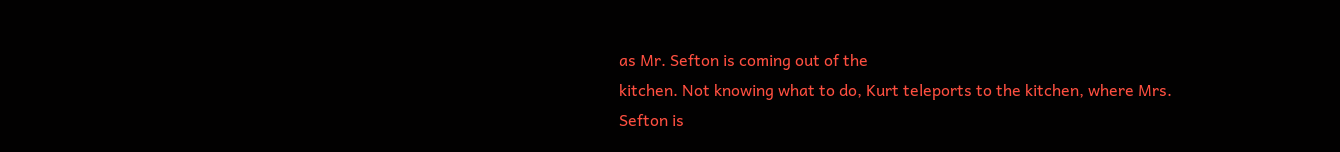as Mr. Sefton is coming out of the
kitchen. Not knowing what to do, Kurt teleports to the kitchen, where Mrs.
Sefton is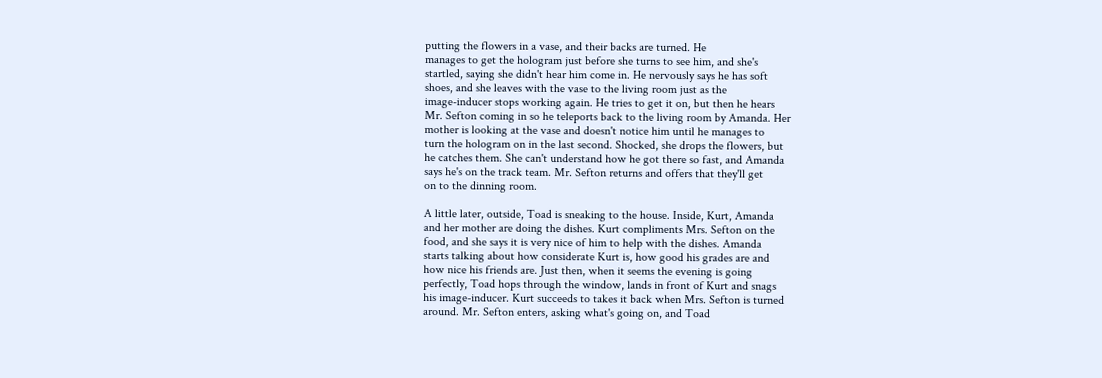putting the flowers in a vase, and their backs are turned. He
manages to get the hologram just before she turns to see him, and she's
startled, saying she didn't hear him come in. He nervously says he has soft
shoes, and she leaves with the vase to the living room just as the
image-inducer stops working again. He tries to get it on, but then he hears
Mr. Sefton coming in so he teleports back to the living room by Amanda. Her
mother is looking at the vase and doesn't notice him until he manages to
turn the hologram on in the last second. Shocked, she drops the flowers, but
he catches them. She can't understand how he got there so fast, and Amanda
says he's on the track team. Mr. Sefton returns and offers that they'll get
on to the dinning room.

A little later, outside, Toad is sneaking to the house. Inside, Kurt, Amanda
and her mother are doing the dishes. Kurt compliments Mrs. Sefton on the
food, and she says it is very nice of him to help with the dishes. Amanda
starts talking about how considerate Kurt is, how good his grades are and
how nice his friends are. Just then, when it seems the evening is going
perfectly, Toad hops through the window, lands in front of Kurt and snags
his image-inducer. Kurt succeeds to takes it back when Mrs. Sefton is turned
around. Mr. Sefton enters, asking what's going on, and Toad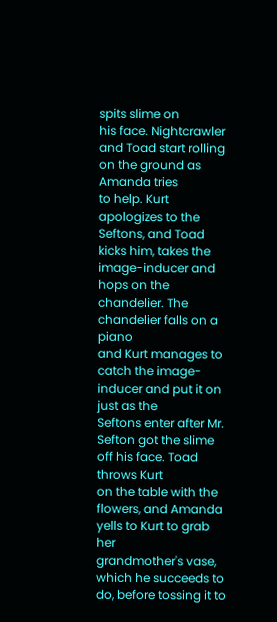spits slime on
his face. Nightcrawler and Toad start rolling on the ground as Amanda tries
to help. Kurt apologizes to the Seftons, and Toad kicks him, takes the
image-inducer and hops on the chandelier. The chandelier falls on a piano
and Kurt manages to catch the image-inducer and put it on just as the
Seftons enter after Mr. Sefton got the slime off his face. Toad throws Kurt
on the table with the flowers, and Amanda yells to Kurt to grab her
grandmother's vase, which he succeeds to do, before tossing it to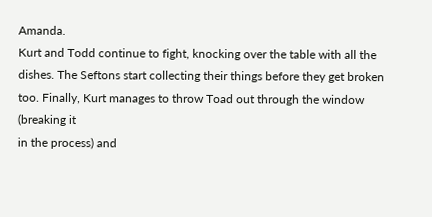Amanda.
Kurt and Todd continue to fight, knocking over the table with all the
dishes. The Seftons start collecting their things before they get broken
too. Finally, Kurt manages to throw Toad out through the window (breaking it
in the process) and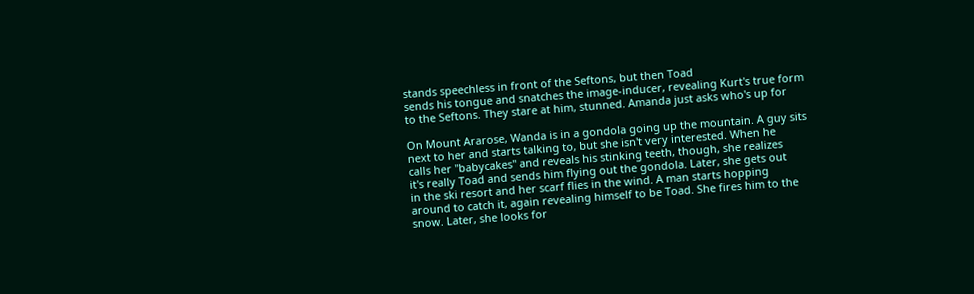stands speechless in front of the Seftons, but then Toad
sends his tongue and snatches the image-inducer, revealing Kurt's true form
to the Seftons. They stare at him, stunned. Amanda just asks who's up for

On Mount Ararose, Wanda is in a gondola going up the mountain. A guy sits
next to her and starts talking to, but she isn't very interested. When he
calls her "babycakes" and reveals his stinking teeth, though, she realizes
it's really Toad and sends him flying out the gondola. Later, she gets out
in the ski resort and her scarf flies in the wind. A man starts hopping
around to catch it, again revealing himself to be Toad. She fires him to the
snow. Later, she looks for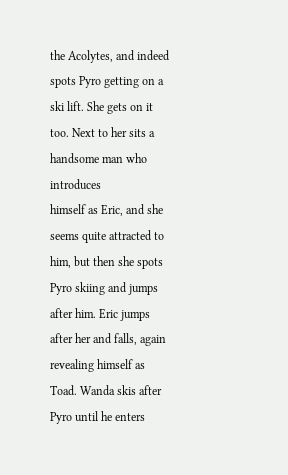the Acolytes, and indeed spots Pyro getting on a
ski lift. She gets on it too. Next to her sits a handsome man who introduces
himself as Eric, and she seems quite attracted to him, but then she spots Pyro skiing and jumps after him. Eric jumps after her and falls, again
revealing himself as Toad. Wanda skis after Pyro until he enters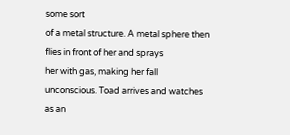some sort
of a metal structure. A metal sphere then flies in front of her and sprays
her with gas, making her fall unconscious. Toad arrives and watches as an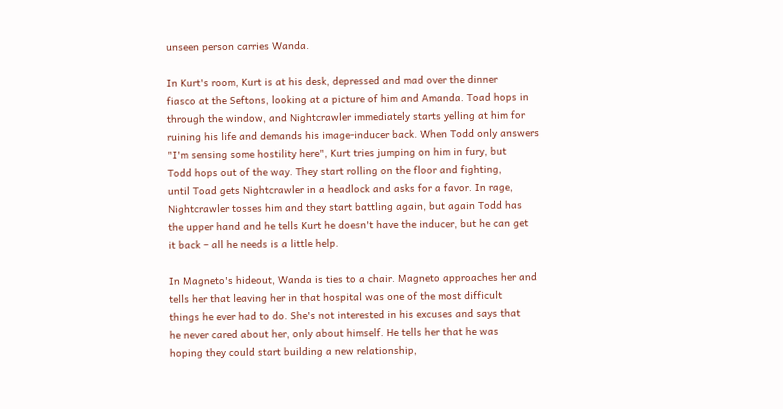unseen person carries Wanda.

In Kurt's room, Kurt is at his desk, depressed and mad over the dinner
fiasco at the Seftons, looking at a picture of him and Amanda. Toad hops in
through the window, and Nightcrawler immediately starts yelling at him for
ruining his life and demands his image-inducer back. When Todd only answers
"I'm sensing some hostility here", Kurt tries jumping on him in fury, but
Todd hops out of the way. They start rolling on the floor and fighting,
until Toad gets Nightcrawler in a headlock and asks for a favor. In rage,
Nightcrawler tosses him and they start battling again, but again Todd has
the upper hand and he tells Kurt he doesn't have the inducer, but he can get
it back – all he needs is a little help.

In Magneto's hideout, Wanda is ties to a chair. Magneto approaches her and
tells her that leaving her in that hospital was one of the most difficult
things he ever had to do. She's not interested in his excuses and says that
he never cared about her, only about himself. He tells her that he was
hoping they could start building a new relationship,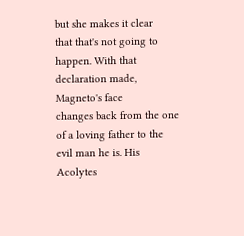but she makes it clear
that that's not going to happen. With that declaration made, Magneto's face
changes back from the one of a loving father to the evil man he is. His
Acolytes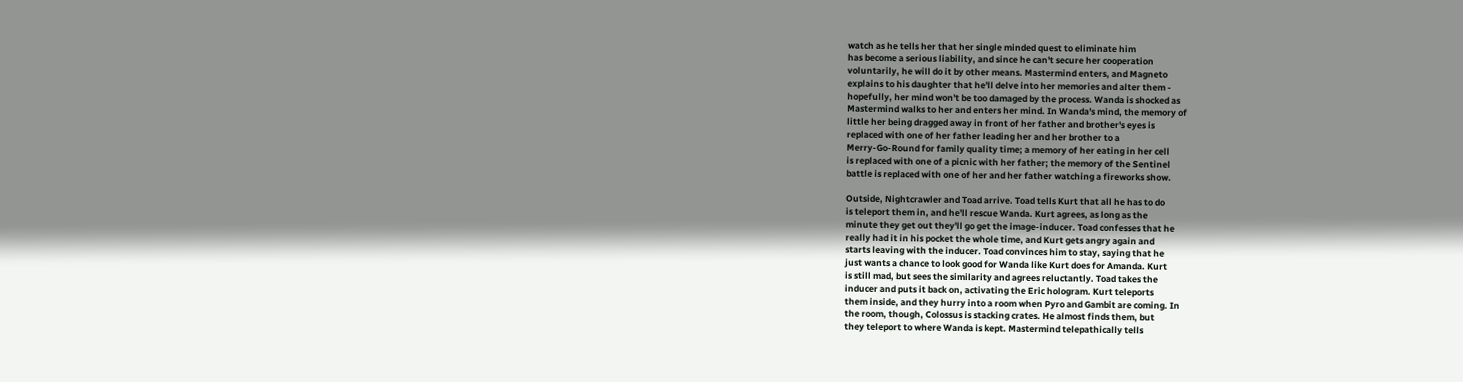watch as he tells her that her single minded quest to eliminate him
has become a serious liability, and since he can't secure her cooperation
voluntarily, he will do it by other means. Mastermind enters, and Magneto
explains to his daughter that he'll delve into her memories and alter them -
hopefully, her mind won't be too damaged by the process. Wanda is shocked as
Mastermind walks to her and enters her mind. In Wanda's mind, the memory of
little her being dragged away in front of her father and brother's eyes is
replaced with one of her father leading her and her brother to a
Merry-Go-Round for family quality time; a memory of her eating in her cell
is replaced with one of a picnic with her father; the memory of the Sentinel
battle is replaced with one of her and her father watching a fireworks show.

Outside, Nightcrawler and Toad arrive. Toad tells Kurt that all he has to do
is teleport them in, and he'll rescue Wanda. Kurt agrees, as long as the
minute they get out they'll go get the image-inducer. Toad confesses that he
really had it in his pocket the whole time, and Kurt gets angry again and
starts leaving with the inducer. Toad convinces him to stay, saying that he
just wants a chance to look good for Wanda like Kurt does for Amanda. Kurt
is still mad, but sees the similarity and agrees reluctantly. Toad takes the
inducer and puts it back on, activating the Eric hologram. Kurt teleports
them inside, and they hurry into a room when Pyro and Gambit are coming. In
the room, though, Colossus is stacking crates. He almost finds them, but
they teleport to where Wanda is kept. Mastermind telepathically tells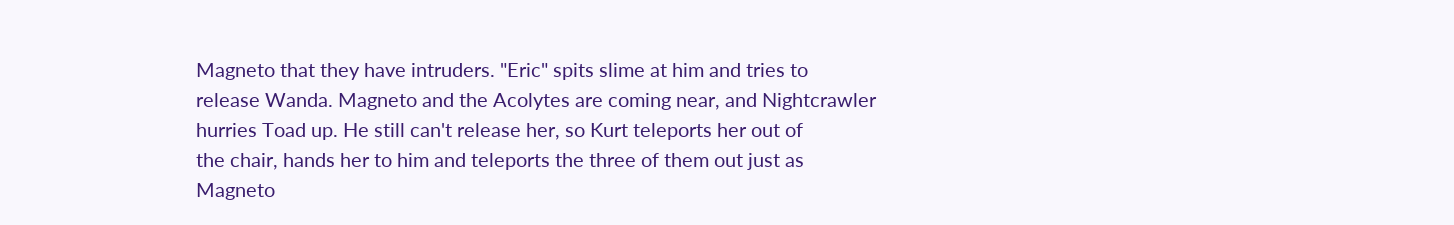Magneto that they have intruders. "Eric" spits slime at him and tries to
release Wanda. Magneto and the Acolytes are coming near, and Nightcrawler
hurries Toad up. He still can't release her, so Kurt teleports her out of
the chair, hands her to him and teleports the three of them out just as
Magneto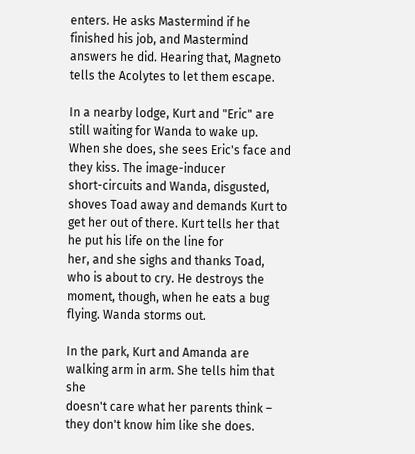enters. He asks Mastermind if he finished his job, and Mastermind
answers he did. Hearing that, Magneto tells the Acolytes to let them escape.

In a nearby lodge, Kurt and "Eric" are still waiting for Wanda to wake up.
When she does, she sees Eric's face and they kiss. The image-inducer
short-circuits and Wanda, disgusted, shoves Toad away and demands Kurt to
get her out of there. Kurt tells her that he put his life on the line for
her, and she sighs and thanks Toad, who is about to cry. He destroys the
moment, though, when he eats a bug flying. Wanda storms out.

In the park, Kurt and Amanda are walking arm in arm. She tells him that she
doesn't care what her parents think – they don't know him like she does.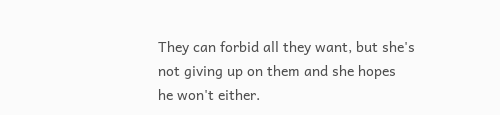They can forbid all they want, but she's not giving up on them and she hopes
he won't either.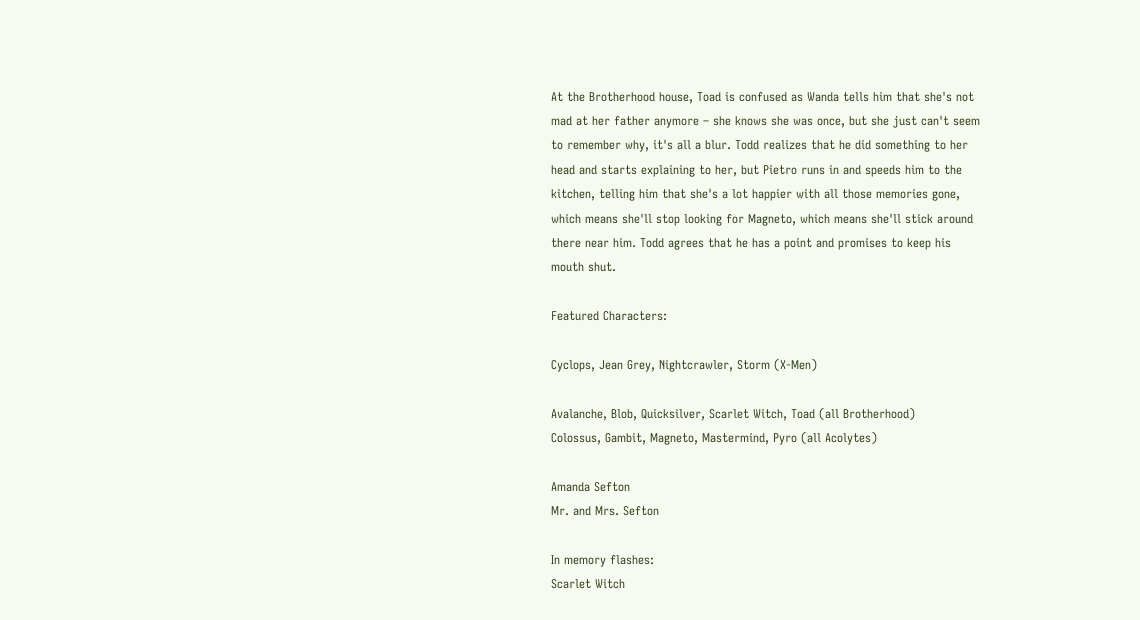At the Brotherhood house, Toad is confused as Wanda tells him that she's not
mad at her father anymore – she knows she was once, but she just can't seem
to remember why, it's all a blur. Todd realizes that he did something to her
head and starts explaining to her, but Pietro runs in and speeds him to the
kitchen, telling him that she's a lot happier with all those memories gone,
which means she'll stop looking for Magneto, which means she'll stick around
there near him. Todd agrees that he has a point and promises to keep his
mouth shut.

Featured Characters:

Cyclops, Jean Grey, Nightcrawler, Storm (X-Men)

Avalanche, Blob, Quicksilver, Scarlet Witch, Toad (all Brotherhood)
Colossus, Gambit, Magneto, Mastermind, Pyro (all Acolytes)

Amanda Sefton
Mr. and Mrs. Sefton

In memory flashes:
Scarlet Witch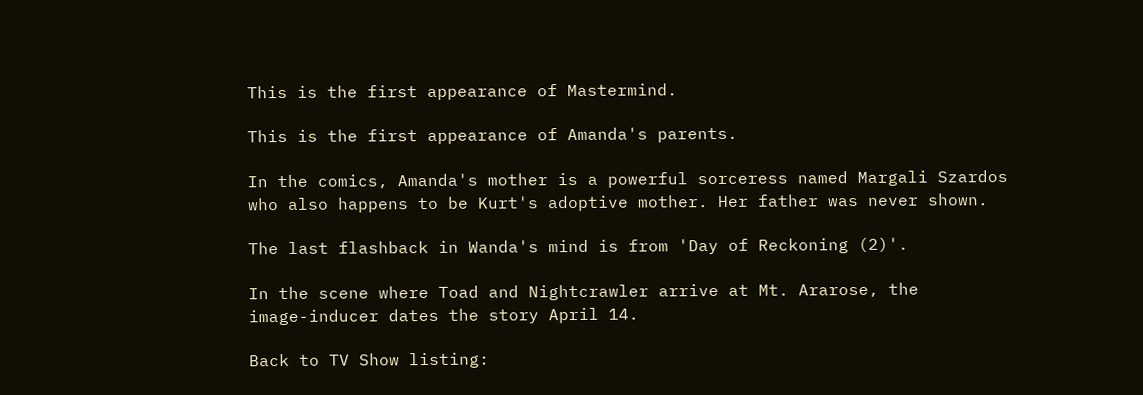This is the first appearance of Mastermind.

This is the first appearance of Amanda's parents.

In the comics, Amanda's mother is a powerful sorceress named Margali Szardos
who also happens to be Kurt's adoptive mother. Her father was never shown.

The last flashback in Wanda's mind is from 'Day of Reckoning (2)'.

In the scene where Toad and Nightcrawler arrive at Mt. Ararose, the
image-inducer dates the story April 14.

Back to TV Show listing: